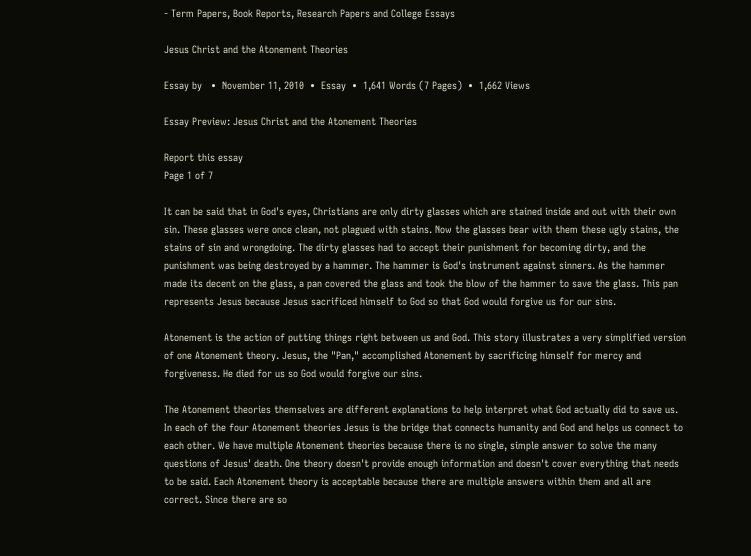- Term Papers, Book Reports, Research Papers and College Essays

Jesus Christ and the Atonement Theories

Essay by   •  November 11, 2010  •  Essay  •  1,641 Words (7 Pages)  •  1,662 Views

Essay Preview: Jesus Christ and the Atonement Theories

Report this essay
Page 1 of 7

It can be said that in God's eyes, Christians are only dirty glasses which are stained inside and out with their own sin. These glasses were once clean, not plagued with stains. Now the glasses bear with them these ugly stains, the stains of sin and wrongdoing. The dirty glasses had to accept their punishment for becoming dirty, and the punishment was being destroyed by a hammer. The hammer is God's instrument against sinners. As the hammer made its decent on the glass, a pan covered the glass and took the blow of the hammer to save the glass. This pan represents Jesus because Jesus sacrificed himself to God so that God would forgive us for our sins.

Atonement is the action of putting things right between us and God. This story illustrates a very simplified version of one Atonement theory. Jesus, the "Pan," accomplished Atonement by sacrificing himself for mercy and forgiveness. He died for us so God would forgive our sins.

The Atonement theories themselves are different explanations to help interpret what God actually did to save us. In each of the four Atonement theories Jesus is the bridge that connects humanity and God and helps us connect to each other. We have multiple Atonement theories because there is no single, simple answer to solve the many questions of Jesus' death. One theory doesn't provide enough information and doesn't cover everything that needs to be said. Each Atonement theory is acceptable because there are multiple answers within them and all are correct. Since there are so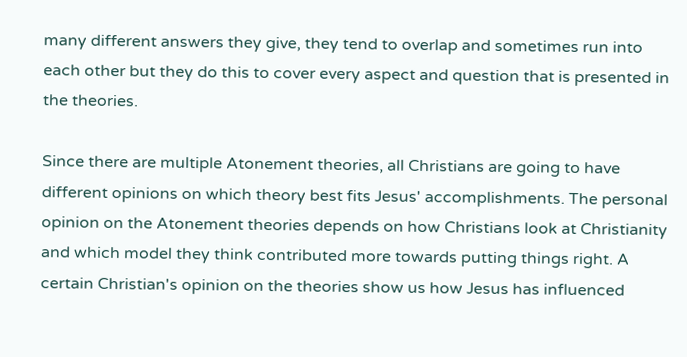many different answers they give, they tend to overlap and sometimes run into each other but they do this to cover every aspect and question that is presented in the theories.

Since there are multiple Atonement theories, all Christians are going to have different opinions on which theory best fits Jesus' accomplishments. The personal opinion on the Atonement theories depends on how Christians look at Christianity and which model they think contributed more towards putting things right. A certain Christian's opinion on the theories show us how Jesus has influenced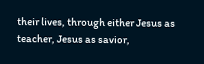their lives, through either Jesus as teacher, Jesus as savior,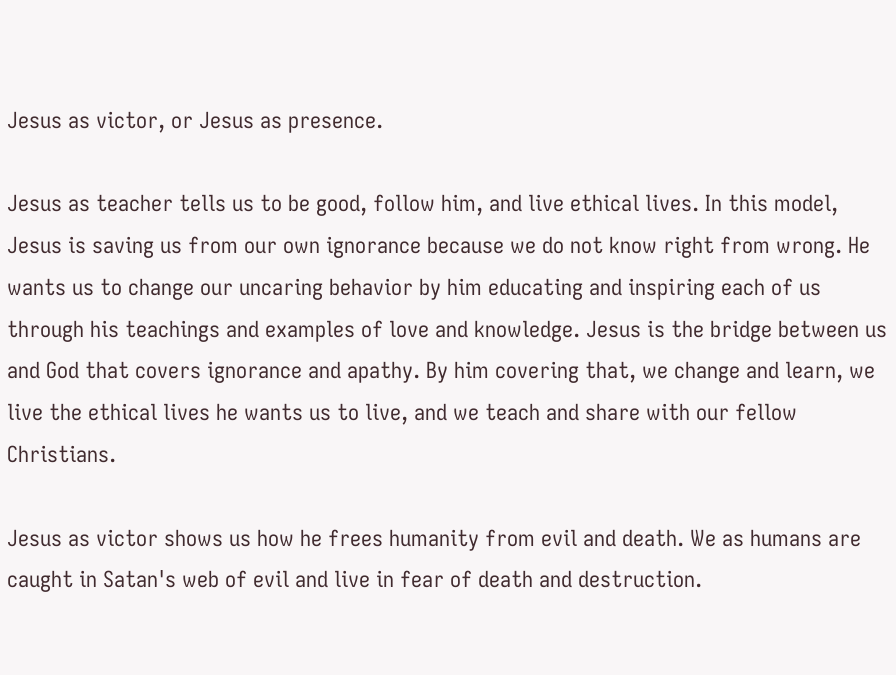Jesus as victor, or Jesus as presence.

Jesus as teacher tells us to be good, follow him, and live ethical lives. In this model, Jesus is saving us from our own ignorance because we do not know right from wrong. He wants us to change our uncaring behavior by him educating and inspiring each of us through his teachings and examples of love and knowledge. Jesus is the bridge between us and God that covers ignorance and apathy. By him covering that, we change and learn, we live the ethical lives he wants us to live, and we teach and share with our fellow Christians.

Jesus as victor shows us how he frees humanity from evil and death. We as humans are caught in Satan's web of evil and live in fear of death and destruction.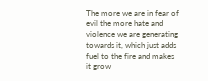The more we are in fear of evil the more hate and violence we are generating towards it, which just adds fuel to the fire and makes it grow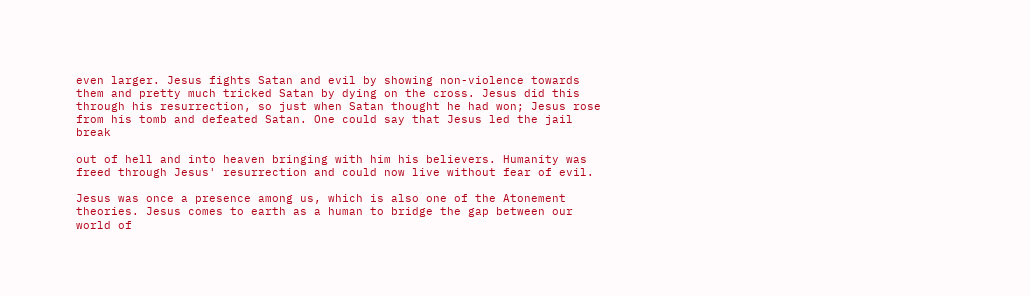even larger. Jesus fights Satan and evil by showing non-violence towards them and pretty much tricked Satan by dying on the cross. Jesus did this through his resurrection, so just when Satan thought he had won; Jesus rose from his tomb and defeated Satan. One could say that Jesus led the jail break

out of hell and into heaven bringing with him his believers. Humanity was freed through Jesus' resurrection and could now live without fear of evil.

Jesus was once a presence among us, which is also one of the Atonement theories. Jesus comes to earth as a human to bridge the gap between our world of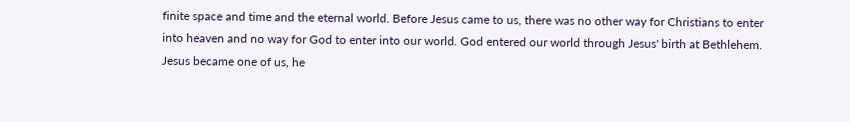finite space and time and the eternal world. Before Jesus came to us, there was no other way for Christians to enter into heaven and no way for God to enter into our world. God entered our world through Jesus' birth at Bethlehem. Jesus became one of us, he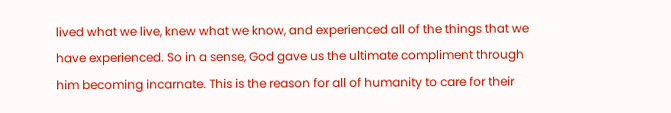lived what we live, knew what we know, and experienced all of the things that we have experienced. So in a sense, God gave us the ultimate compliment through him becoming incarnate. This is the reason for all of humanity to care for their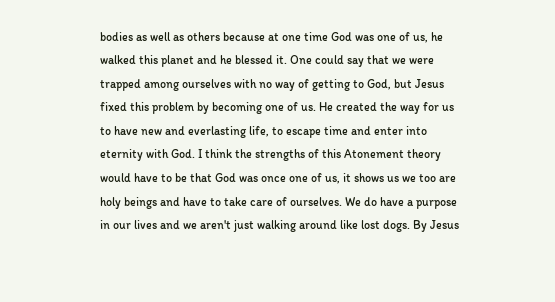bodies as well as others because at one time God was one of us, he walked this planet and he blessed it. One could say that we were trapped among ourselves with no way of getting to God, but Jesus fixed this problem by becoming one of us. He created the way for us to have new and everlasting life, to escape time and enter into eternity with God. I think the strengths of this Atonement theory would have to be that God was once one of us, it shows us we too are holy beings and have to take care of ourselves. We do have a purpose in our lives and we aren't just walking around like lost dogs. By Jesus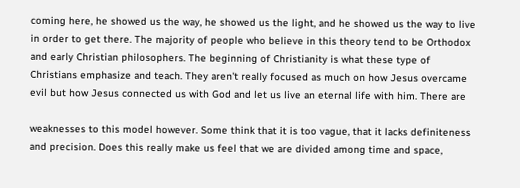coming here, he showed us the way, he showed us the light, and he showed us the way to live in order to get there. The majority of people who believe in this theory tend to be Orthodox and early Christian philosophers. The beginning of Christianity is what these type of Christians emphasize and teach. They aren't really focused as much on how Jesus overcame evil but how Jesus connected us with God and let us live an eternal life with him. There are

weaknesses to this model however. Some think that it is too vague, that it lacks definiteness and precision. Does this really make us feel that we are divided among time and space,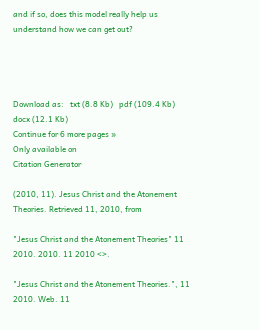and if so, does this model really help us understand how we can get out?




Download as:   txt (8.8 Kb)   pdf (109.4 Kb)   docx (12.1 Kb)
Continue for 6 more pages »
Only available on
Citation Generator

(2010, 11). Jesus Christ and the Atonement Theories. Retrieved 11, 2010, from

"Jesus Christ and the Atonement Theories" 11 2010. 2010. 11 2010 <>.

"Jesus Christ and the Atonement Theories.", 11 2010. Web. 11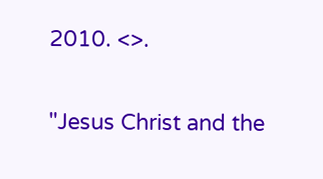2010. <>.

"Jesus Christ and the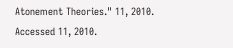Atonement Theories." 11, 2010. Accessed 11, 2010.